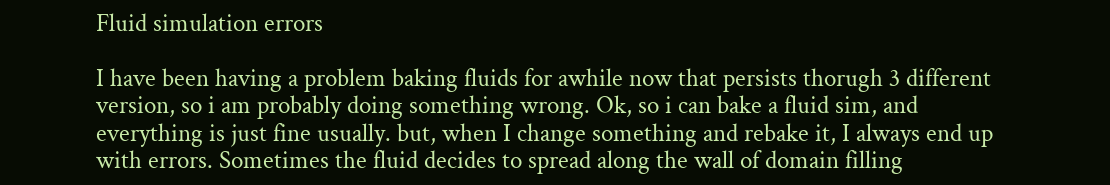Fluid simulation errors

I have been having a problem baking fluids for awhile now that persists thorugh 3 different version, so i am probably doing something wrong. Ok, so i can bake a fluid sim, and everything is just fine usually. but, when I change something and rebake it, I always end up with errors. Sometimes the fluid decides to spread along the wall of domain filling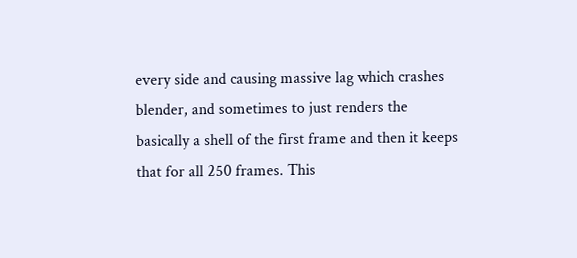every side and causing massive lag which crashes blender, and sometimes to just renders the basically a shell of the first frame and then it keeps that for all 250 frames. This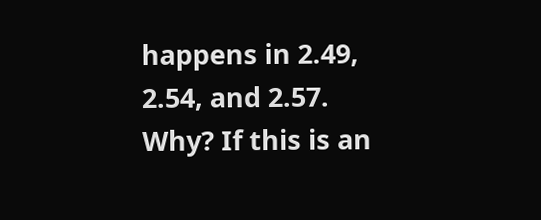happens in 2.49, 2.54, and 2.57. Why? If this is an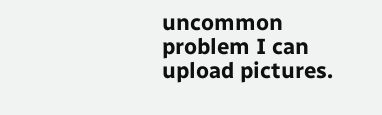uncommon problem I can upload pictures.